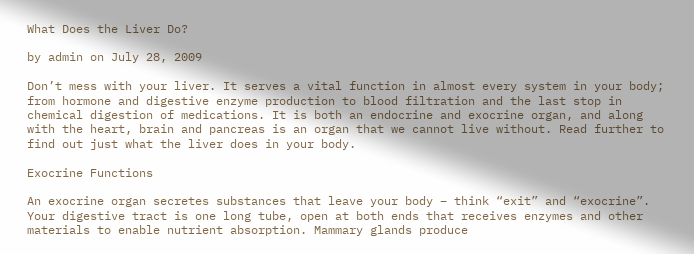What Does the Liver Do?

by admin on July 28, 2009

Don’t mess with your liver. It serves a vital function in almost every system in your body; from hormone and digestive enzyme production to blood filtration and the last stop in chemical digestion of medications. It is both an endocrine and exocrine organ, and along with the heart, brain and pancreas is an organ that we cannot live without. Read further to find out just what the liver does in your body.

Exocrine Functions

An exocrine organ secretes substances that leave your body – think “exit” and “exocrine”.  Your digestive tract is one long tube, open at both ends that receives enzymes and other materials to enable nutrient absorption. Mammary glands produce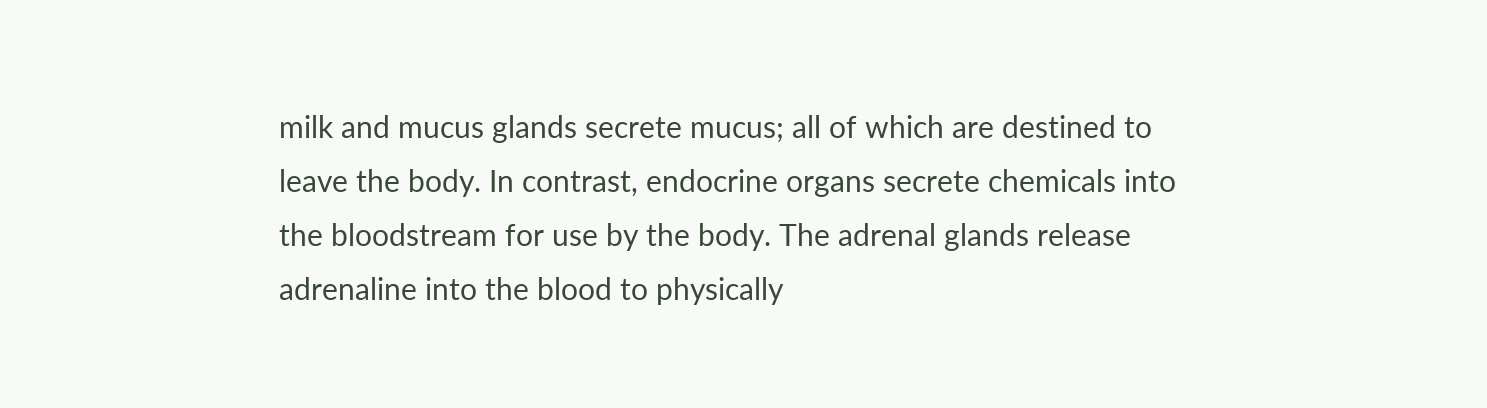milk and mucus glands secrete mucus; all of which are destined to leave the body. In contrast, endocrine organs secrete chemicals into the bloodstream for use by the body. The adrenal glands release adrenaline into the blood to physically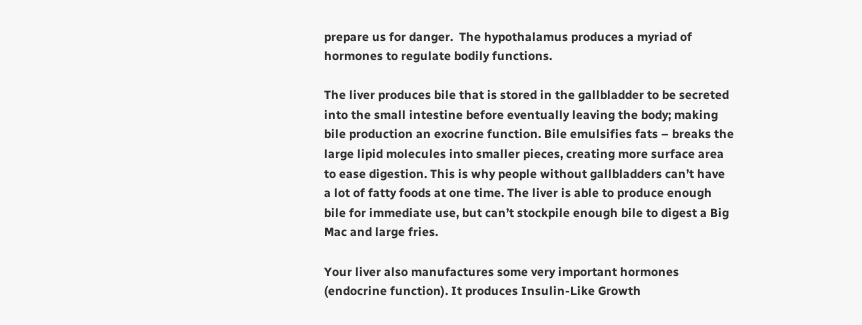prepare us for danger.  The hypothalamus produces a myriad of hormones to regulate bodily functions.

The liver produces bile that is stored in the gallbladder to be secreted into the small intestine before eventually leaving the body; making bile production an exocrine function. Bile emulsifies fats – breaks the large lipid molecules into smaller pieces, creating more surface area to ease digestion. This is why people without gallbladders can’t have a lot of fatty foods at one time. The liver is able to produce enough bile for immediate use, but can’t stockpile enough bile to digest a Big Mac and large fries.

Your liver also manufactures some very important hormones (endocrine function). It produces Insulin-Like Growth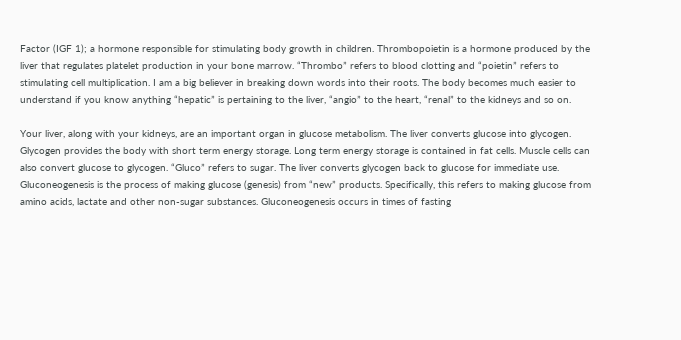Factor (IGF 1); a hormone responsible for stimulating body growth in children. Thrombopoietin is a hormone produced by the liver that regulates platelet production in your bone marrow. “Thrombo” refers to blood clotting and “poietin” refers to stimulating cell multiplication. I am a big believer in breaking down words into their roots. The body becomes much easier to understand if you know anything “hepatic” is pertaining to the liver, “angio” to the heart, “renal” to the kidneys and so on.

Your liver, along with your kidneys, are an important organ in glucose metabolism. The liver converts glucose into glycogen. Glycogen provides the body with short term energy storage. Long term energy storage is contained in fat cells. Muscle cells can also convert glucose to glycogen. “Gluco” refers to sugar. The liver converts glycogen back to glucose for immediate use. Gluconeogenesis is the process of making glucose (genesis) from “new” products. Specifically, this refers to making glucose from amino acids, lactate and other non-sugar substances. Gluconeogenesis occurs in times of fasting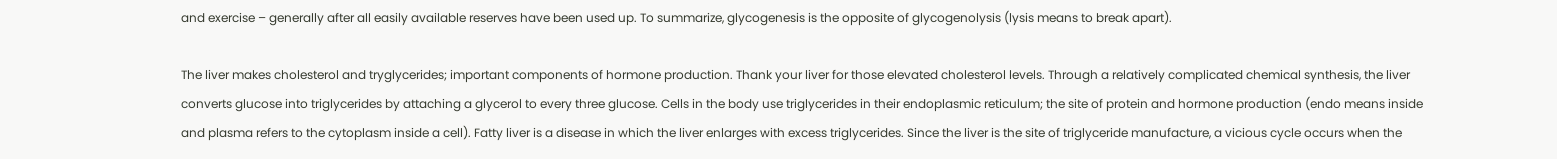and exercise – generally after all easily available reserves have been used up. To summarize, glycogenesis is the opposite of glycogenolysis (lysis means to break apart).

The liver makes cholesterol and tryglycerides; important components of hormone production. Thank your liver for those elevated cholesterol levels. Through a relatively complicated chemical synthesis, the liver converts glucose into triglycerides by attaching a glycerol to every three glucose. Cells in the body use triglycerides in their endoplasmic reticulum; the site of protein and hormone production (endo means inside and plasma refers to the cytoplasm inside a cell). Fatty liver is a disease in which the liver enlarges with excess triglycerides. Since the liver is the site of triglyceride manufacture, a vicious cycle occurs when the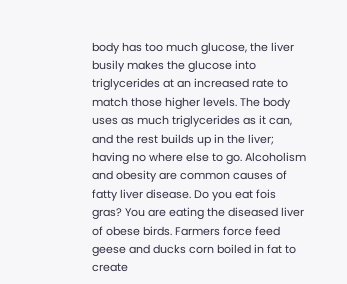body has too much glucose, the liver busily makes the glucose into triglycerides at an increased rate to match those higher levels. The body uses as much triglycerides as it can, and the rest builds up in the liver; having no where else to go. Alcoholism and obesity are common causes of fatty liver disease. Do you eat fois gras? You are eating the diseased liver of obese birds. Farmers force feed geese and ducks corn boiled in fat to create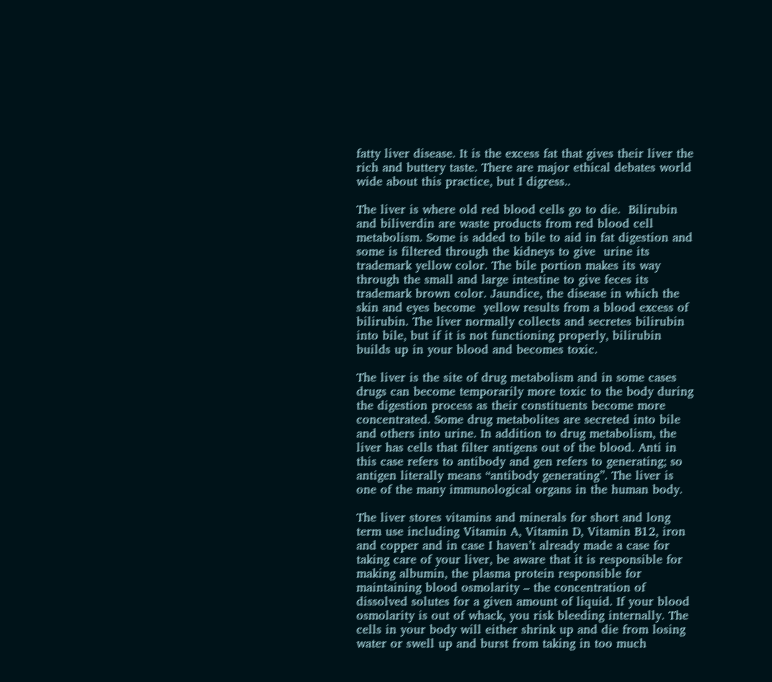fatty liver disease. It is the excess fat that gives their liver the rich and buttery taste. There are major ethical debates world wide about this practice, but I digress..

The liver is where old red blood cells go to die.  Bilirubin and biliverdin are waste products from red blood cell metabolism. Some is added to bile to aid in fat digestion and some is filtered through the kidneys to give  urine its trademark yellow color. The bile portion makes its way through the small and large intestine to give feces its trademark brown color. Jaundice, the disease in which the skin and eyes become  yellow results from a blood excess of bilirubin. The liver normally collects and secretes bilirubin into bile, but if it is not functioning properly, bilirubin builds up in your blood and becomes toxic.

The liver is the site of drug metabolism and in some cases drugs can become temporarily more toxic to the body during the digestion process as their constituents become more concentrated. Some drug metabolites are secreted into bile and others into urine. In addition to drug metabolism, the liver has cells that filter antigens out of the blood. Anti in this case refers to antibody and gen refers to generating; so antigen literally means “antibody generating”. The liver is one of the many immunological organs in the human body.

The liver stores vitamins and minerals for short and long term use including Vitamin A, Vitamin D, Vitamin B12, iron and copper and in case I haven’t already made a case for taking care of your liver, be aware that it is responsible for making albumin, the plasma protein responsible for maintaining blood osmolarity – the concentration of dissolved solutes for a given amount of liquid. If your blood osmolarity is out of whack, you risk bleeding internally. The cells in your body will either shrink up and die from losing water or swell up and burst from taking in too much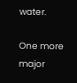water.

One more major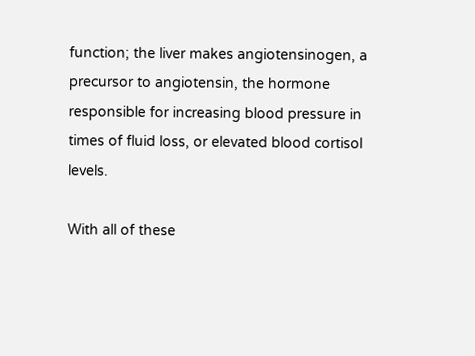function; the liver makes angiotensinogen, a precursor to angiotensin, the hormone responsible for increasing blood pressure in times of fluid loss, or elevated blood cortisol levels.

With all of these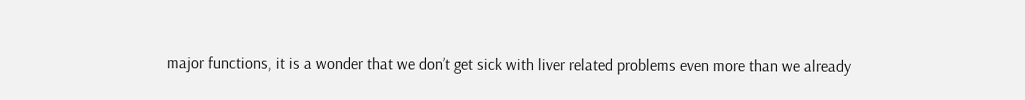major functions, it is a wonder that we don’t get sick with liver related problems even more than we already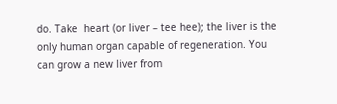do. Take  heart (or liver – tee hee); the liver is the only human organ capable of regeneration. You can grow a new liver from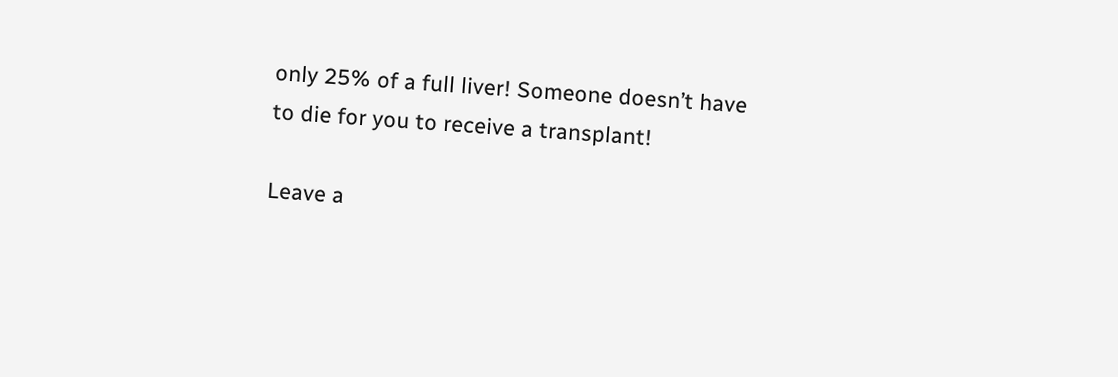only 25% of a full liver! Someone doesn’t have to die for you to receive a transplant!

Leave a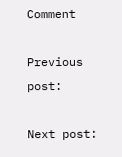Comment

Previous post:

Next post: